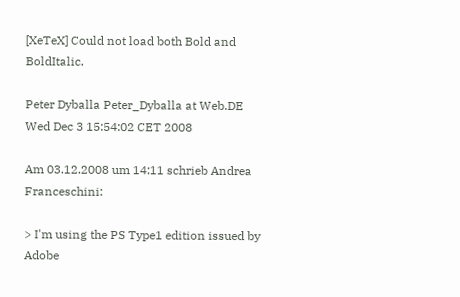[XeTeX] Could not load both Bold and BoldItalic.

Peter Dyballa Peter_Dyballa at Web.DE
Wed Dec 3 15:54:02 CET 2008

Am 03.12.2008 um 14:11 schrieb Andrea Franceschini:

> I'm using the PS Type1 edition issued by Adobe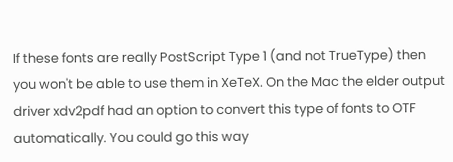If these fonts are really PostScript Type 1 (and not TrueType) then
you won't be able to use them in XeTeX. On the Mac the elder output
driver xdv2pdf had an option to convert this type of fonts to OTF
automatically. You could go this way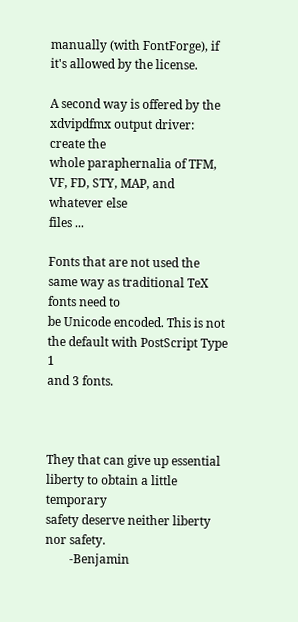manually (with FontForge), if
it's allowed by the license.

A second way is offered by the xdvipdfmx output driver: create the
whole paraphernalia of TFM, VF, FD, STY, MAP, and whatever else
files ...

Fonts that are not used the same way as traditional TeX fonts need to
be Unicode encoded. This is not the default with PostScript Type 1
and 3 fonts.



They that can give up essential liberty to obtain a little temporary
safety deserve neither liberty nor safety.
        -Benjamin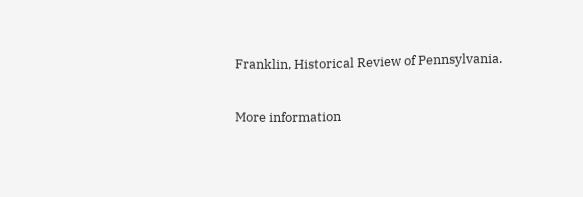Franklin, Historical Review of Pennsylvania.

More information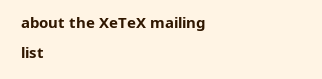about the XeTeX mailing list